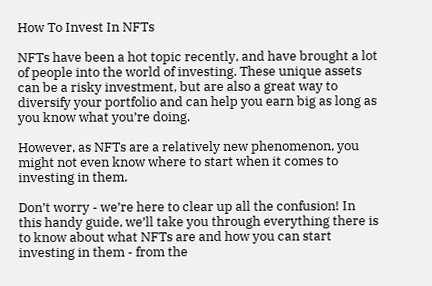How To Invest In NFTs

NFTs have been a hot topic recently, and have brought a lot of people into the world of investing. These unique assets can be a risky investment, but are also a great way to diversify your portfolio and can help you earn big as long as you know what you’re doing.

However, as NFTs are a relatively new phenomenon, you might not even know where to start when it comes to investing in them.

Don’t worry - we’re here to clear up all the confusion! In this handy guide, we’ll take you through everything there is to know about what NFTs are and how you can start investing in them - from the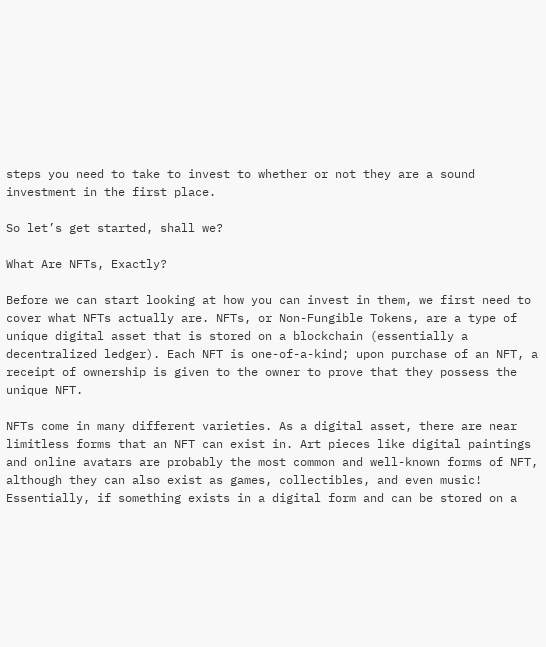steps you need to take to invest to whether or not they are a sound investment in the first place.

So let’s get started, shall we?

What Are NFTs, Exactly?

Before we can start looking at how you can invest in them, we first need to cover what NFTs actually are. NFTs, or Non-Fungible Tokens, are a type of unique digital asset that is stored on a blockchain (essentially a decentralized ledger). Each NFT is one-of-a-kind; upon purchase of an NFT, a receipt of ownership is given to the owner to prove that they possess the unique NFT.

NFTs come in many different varieties. As a digital asset, there are near limitless forms that an NFT can exist in. Art pieces like digital paintings and online avatars are probably the most common and well-known forms of NFT, although they can also exist as games, collectibles, and even music! Essentially, if something exists in a digital form and can be stored on a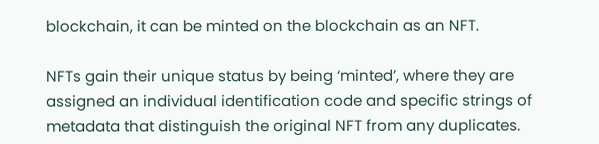blockchain, it can be minted on the blockchain as an NFT.

NFTs gain their unique status by being ‘minted’, where they are assigned an individual identification code and specific strings of metadata that distinguish the original NFT from any duplicates.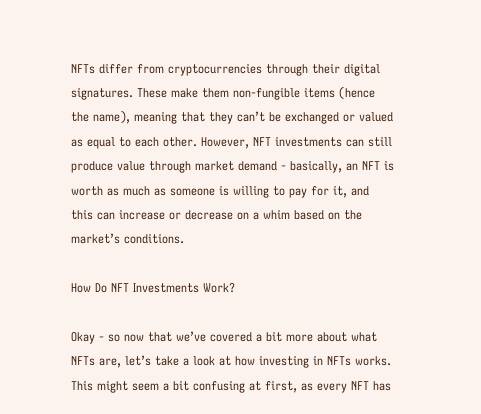NFTs differ from cryptocurrencies through their digital signatures. These make them non-fungible items (hence the name), meaning that they can’t be exchanged or valued as equal to each other. However, NFT investments can still produce value through market demand - basically, an NFT is worth as much as someone is willing to pay for it, and this can increase or decrease on a whim based on the market’s conditions.

How Do NFT Investments Work?

Okay - so now that we’ve covered a bit more about what NFTs are, let’s take a look at how investing in NFTs works. This might seem a bit confusing at first, as every NFT has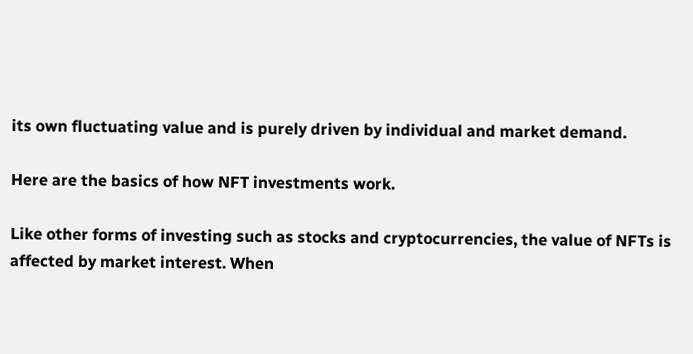its own fluctuating value and is purely driven by individual and market demand.

Here are the basics of how NFT investments work.

Like other forms of investing such as stocks and cryptocurrencies, the value of NFTs is affected by market interest. When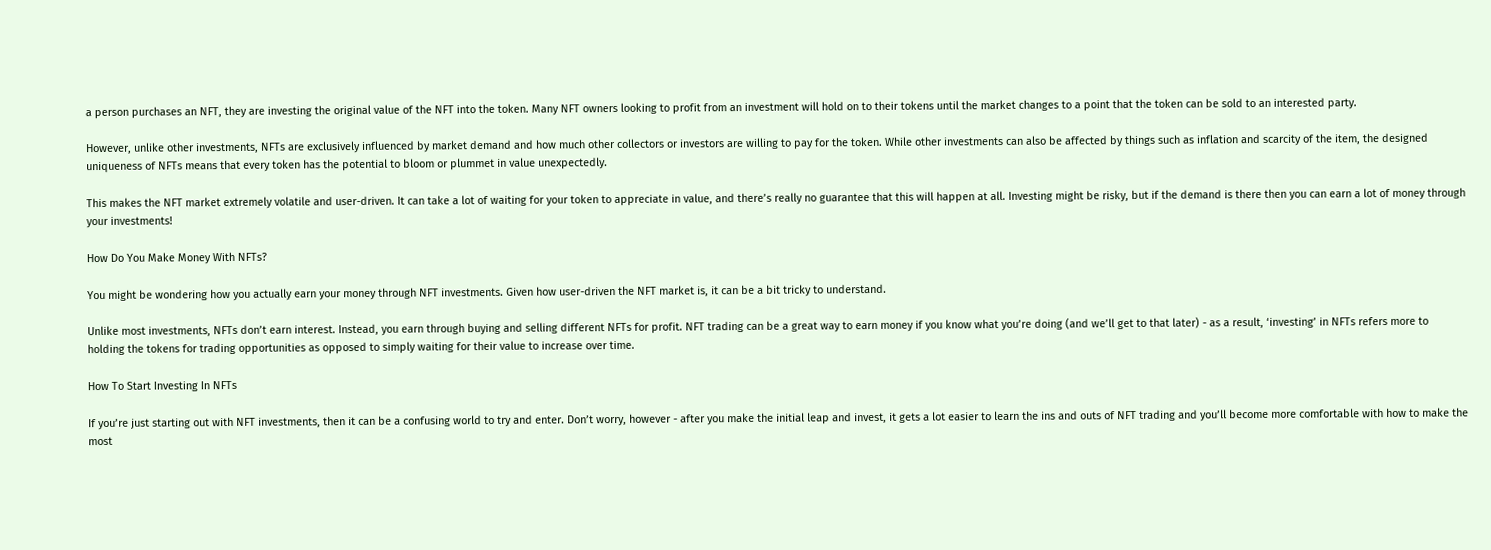a person purchases an NFT, they are investing the original value of the NFT into the token. Many NFT owners looking to profit from an investment will hold on to their tokens until the market changes to a point that the token can be sold to an interested party.

However, unlike other investments, NFTs are exclusively influenced by market demand and how much other collectors or investors are willing to pay for the token. While other investments can also be affected by things such as inflation and scarcity of the item, the designed uniqueness of NFTs means that every token has the potential to bloom or plummet in value unexpectedly.

This makes the NFT market extremely volatile and user-driven. It can take a lot of waiting for your token to appreciate in value, and there’s really no guarantee that this will happen at all. Investing might be risky, but if the demand is there then you can earn a lot of money through your investments!

How Do You Make Money With NFTs?

You might be wondering how you actually earn your money through NFT investments. Given how user-driven the NFT market is, it can be a bit tricky to understand.

Unlike most investments, NFTs don’t earn interest. Instead, you earn through buying and selling different NFTs for profit. NFT trading can be a great way to earn money if you know what you’re doing (and we’ll get to that later) - as a result, ‘investing’ in NFTs refers more to holding the tokens for trading opportunities as opposed to simply waiting for their value to increase over time.

How To Start Investing In NFTs

If you’re just starting out with NFT investments, then it can be a confusing world to try and enter. Don’t worry, however - after you make the initial leap and invest, it gets a lot easier to learn the ins and outs of NFT trading and you’ll become more comfortable with how to make the most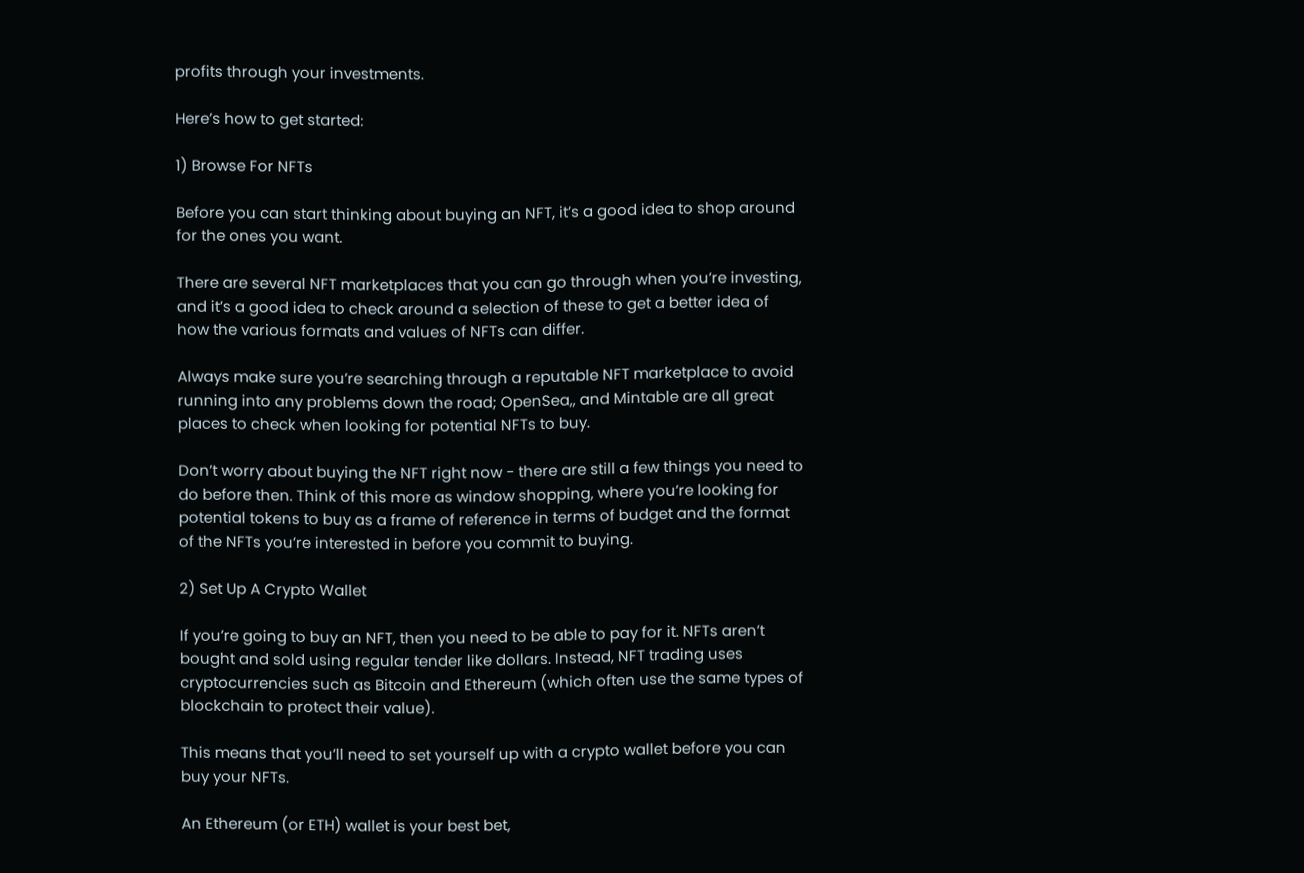profits through your investments.

Here’s how to get started:

1) Browse For NFTs

Before you can start thinking about buying an NFT, it’s a good idea to shop around for the ones you want.

There are several NFT marketplaces that you can go through when you’re investing, and it’s a good idea to check around a selection of these to get a better idea of how the various formats and values of NFTs can differ.

Always make sure you’re searching through a reputable NFT marketplace to avoid running into any problems down the road; OpenSea,, and Mintable are all great places to check when looking for potential NFTs to buy.

Don’t worry about buying the NFT right now - there are still a few things you need to do before then. Think of this more as window shopping, where you’re looking for potential tokens to buy as a frame of reference in terms of budget and the format of the NFTs you’re interested in before you commit to buying.

2) Set Up A Crypto Wallet

If you’re going to buy an NFT, then you need to be able to pay for it. NFTs aren’t bought and sold using regular tender like dollars. Instead, NFT trading uses cryptocurrencies such as Bitcoin and Ethereum (which often use the same types of blockchain to protect their value).

This means that you’ll need to set yourself up with a crypto wallet before you can buy your NFTs.

An Ethereum (or ETH) wallet is your best bet,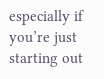especially if you’re just starting out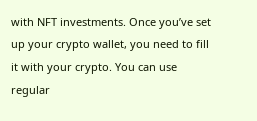with NFT investments. Once you’ve set up your crypto wallet, you need to fill it with your crypto. You can use regular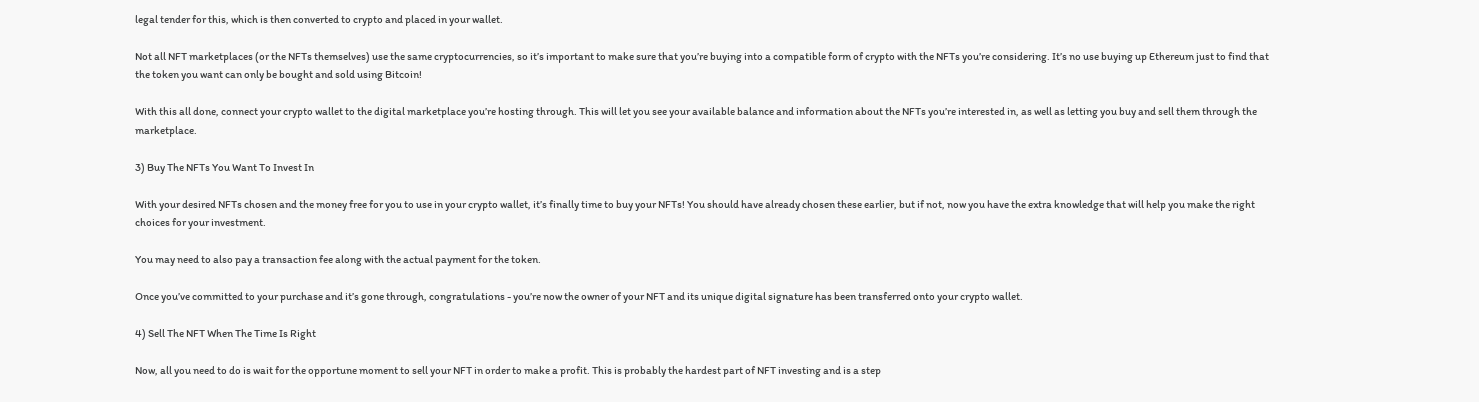legal tender for this, which is then converted to crypto and placed in your wallet.

Not all NFT marketplaces (or the NFTs themselves) use the same cryptocurrencies, so it’s important to make sure that you’re buying into a compatible form of crypto with the NFTs you’re considering. It’s no use buying up Ethereum just to find that the token you want can only be bought and sold using Bitcoin!

With this all done, connect your crypto wallet to the digital marketplace you’re hosting through. This will let you see your available balance and information about the NFTs you’re interested in, as well as letting you buy and sell them through the marketplace.

3) Buy The NFTs You Want To Invest In

With your desired NFTs chosen and the money free for you to use in your crypto wallet, it’s finally time to buy your NFTs! You should have already chosen these earlier, but if not, now you have the extra knowledge that will help you make the right choices for your investment.

You may need to also pay a transaction fee along with the actual payment for the token.

Once you’ve committed to your purchase and it’s gone through, congratulations - you’re now the owner of your NFT and its unique digital signature has been transferred onto your crypto wallet.

4) Sell The NFT When The Time Is Right

Now, all you need to do is wait for the opportune moment to sell your NFT in order to make a profit. This is probably the hardest part of NFT investing and is a step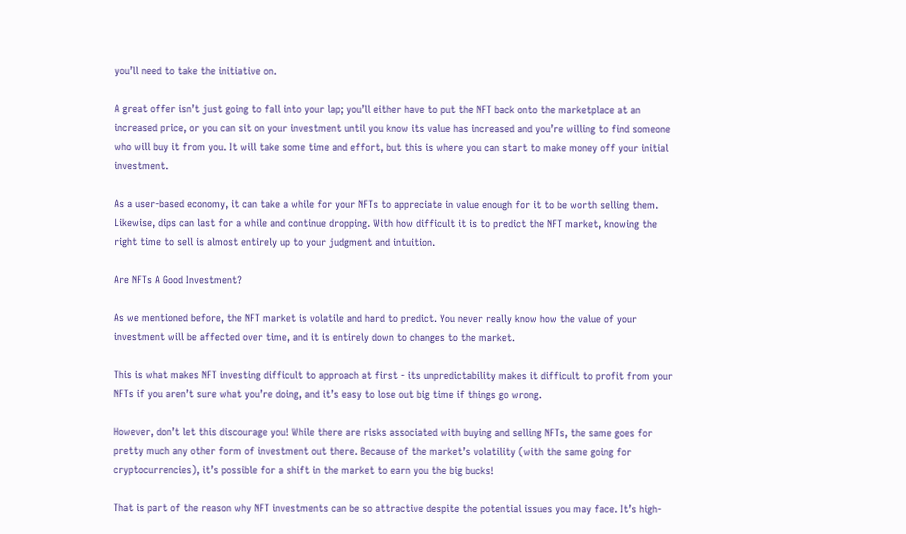you’ll need to take the initiative on.

A great offer isn’t just going to fall into your lap; you’ll either have to put the NFT back onto the marketplace at an increased price, or you can sit on your investment until you know its value has increased and you’re willing to find someone who will buy it from you. It will take some time and effort, but this is where you can start to make money off your initial investment.

As a user-based economy, it can take a while for your NFTs to appreciate in value enough for it to be worth selling them. Likewise, dips can last for a while and continue dropping. With how difficult it is to predict the NFT market, knowing the right time to sell is almost entirely up to your judgment and intuition.

Are NFTs A Good Investment?

As we mentioned before, the NFT market is volatile and hard to predict. You never really know how the value of your investment will be affected over time, and it is entirely down to changes to the market.

This is what makes NFT investing difficult to approach at first - its unpredictability makes it difficult to profit from your NFTs if you aren’t sure what you’re doing, and it’s easy to lose out big time if things go wrong.

However, don’t let this discourage you! While there are risks associated with buying and selling NFTs, the same goes for pretty much any other form of investment out there. Because of the market’s volatility (with the same going for cryptocurrencies), it’s possible for a shift in the market to earn you the big bucks!

That is part of the reason why NFT investments can be so attractive despite the potential issues you may face. It’s high-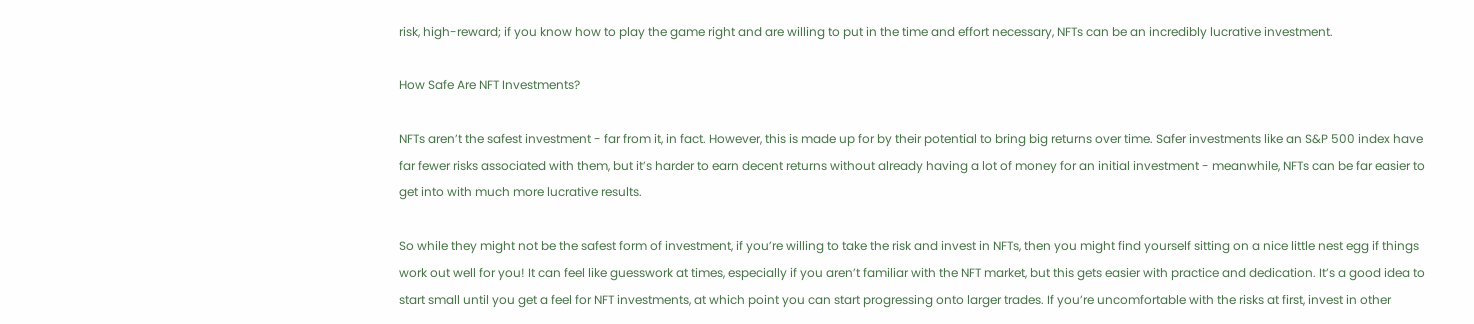risk, high-reward; if you know how to play the game right and are willing to put in the time and effort necessary, NFTs can be an incredibly lucrative investment.

How Safe Are NFT Investments?

NFTs aren’t the safest investment - far from it, in fact. However, this is made up for by their potential to bring big returns over time. Safer investments like an S&P 500 index have far fewer risks associated with them, but it’s harder to earn decent returns without already having a lot of money for an initial investment - meanwhile, NFTs can be far easier to get into with much more lucrative results.

So while they might not be the safest form of investment, if you’re willing to take the risk and invest in NFTs, then you might find yourself sitting on a nice little nest egg if things work out well for you! It can feel like guesswork at times, especially if you aren’t familiar with the NFT market, but this gets easier with practice and dedication. It’s a good idea to start small until you get a feel for NFT investments, at which point you can start progressing onto larger trades. If you’re uncomfortable with the risks at first, invest in other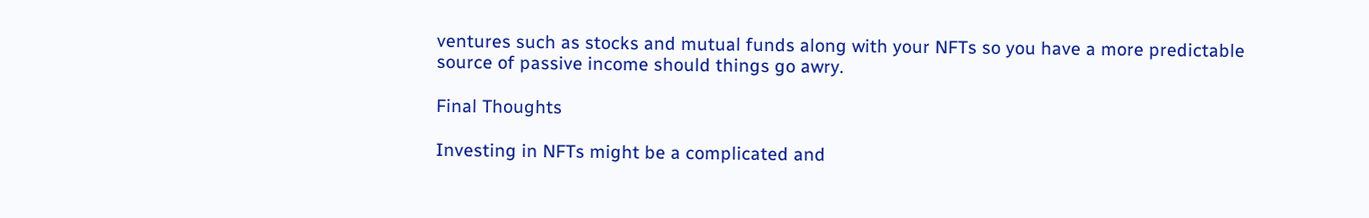ventures such as stocks and mutual funds along with your NFTs so you have a more predictable source of passive income should things go awry.

Final Thoughts

Investing in NFTs might be a complicated and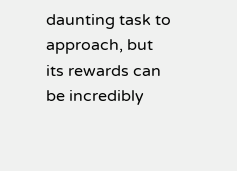daunting task to approach, but its rewards can be incredibly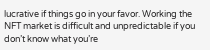lucrative if things go in your favor. Working the NFT market is difficult and unpredictable if you don’t know what you’re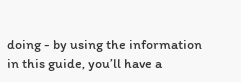doing - by using the information in this guide, you’ll have a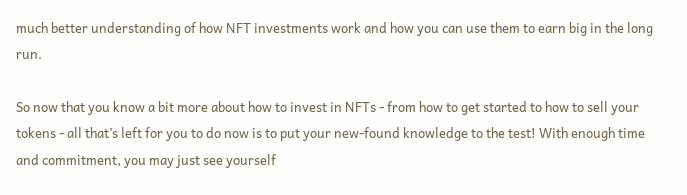much better understanding of how NFT investments work and how you can use them to earn big in the long run.

So now that you know a bit more about how to invest in NFTs - from how to get started to how to sell your tokens - all that’s left for you to do now is to put your new-found knowledge to the test! With enough time and commitment, you may just see yourself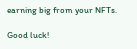earning big from your NFTs.

Good luck!